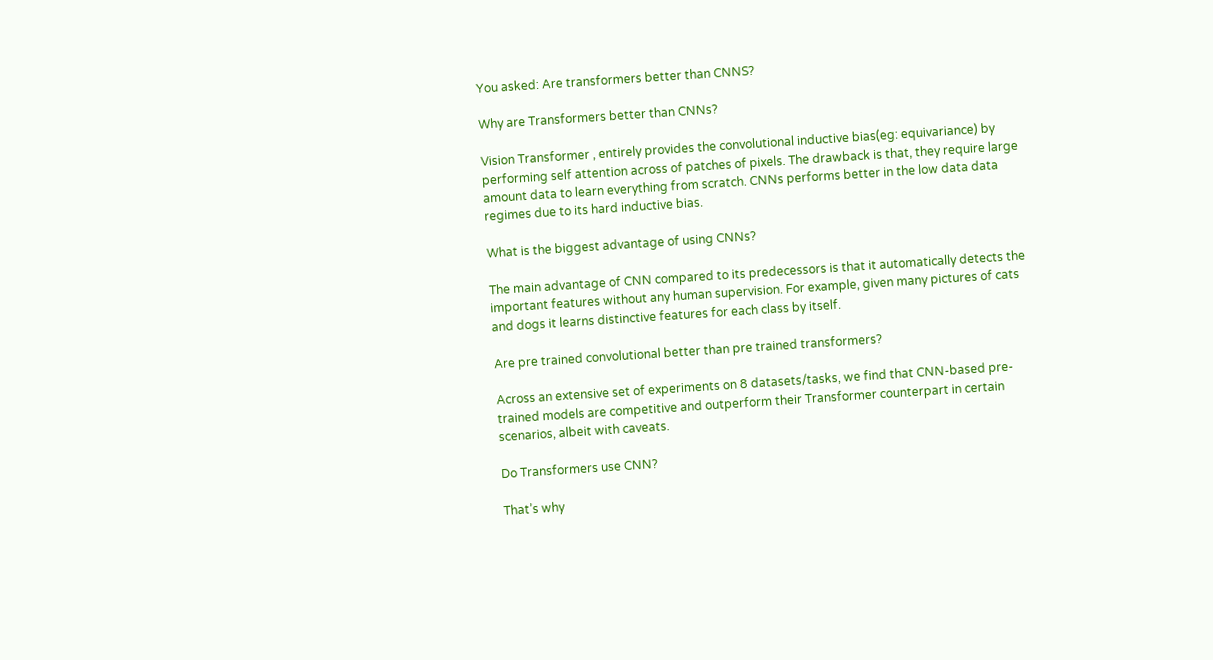You asked: Are transformers better than CNNS?

Why are Transformers better than CNNs?

Vision Transformer , entirely provides the convolutional inductive bias(eg: equivariance) by performing self attention across of patches of pixels. The drawback is that, they require large amount data to learn everything from scratch. CNNs performs better in the low data data regimes due to its hard inductive bias.

What is the biggest advantage of using CNNs?

The main advantage of CNN compared to its predecessors is that it automatically detects the important features without any human supervision. For example, given many pictures of cats and dogs it learns distinctive features for each class by itself.

Are pre trained convolutional better than pre trained transformers?

Across an extensive set of experiments on 8 datasets/tasks, we find that CNN-based pre-trained models are competitive and outperform their Transformer counterpart in certain scenarios, albeit with caveats.

Do Transformers use CNN?

That’s why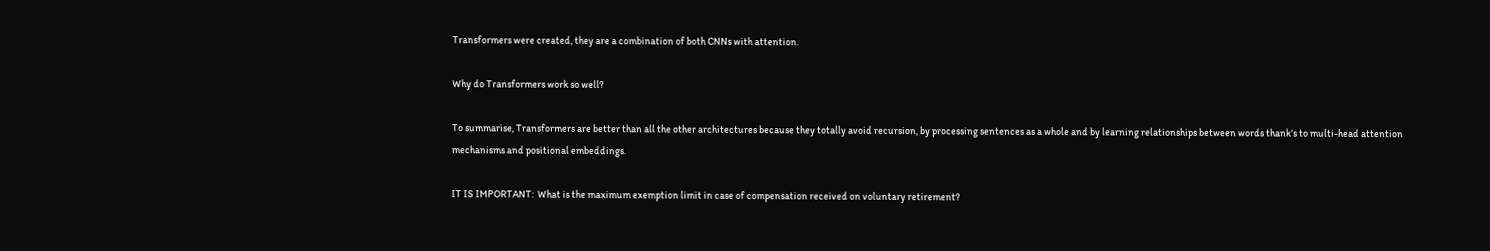Transformers were created, they are a combination of both CNNs with attention.

Why do Transformers work so well?

To summarise, Transformers are better than all the other architectures because they totally avoid recursion, by processing sentences as a whole and by learning relationships between words thank’s to multi-head attention mechanisms and positional embeddings.

IT IS IMPORTANT:  What is the maximum exemption limit in case of compensation received on voluntary retirement?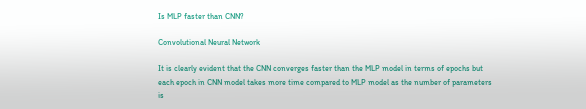Is MLP faster than CNN?

Convolutional Neural Network

It is clearly evident that the CNN converges faster than the MLP model in terms of epochs but each epoch in CNN model takes more time compared to MLP model as the number of parameters is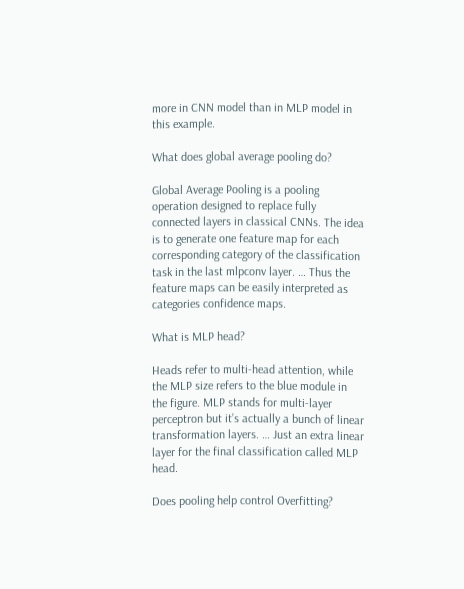more in CNN model than in MLP model in this example.

What does global average pooling do?

Global Average Pooling is a pooling operation designed to replace fully connected layers in classical CNNs. The idea is to generate one feature map for each corresponding category of the classification task in the last mlpconv layer. … Thus the feature maps can be easily interpreted as categories confidence maps.

What is MLP head?

Heads refer to multi-head attention, while the MLP size refers to the blue module in the figure. MLP stands for multi-layer perceptron but it’s actually a bunch of linear transformation layers. … Just an extra linear layer for the final classification called MLP head.

Does pooling help control Overfitting?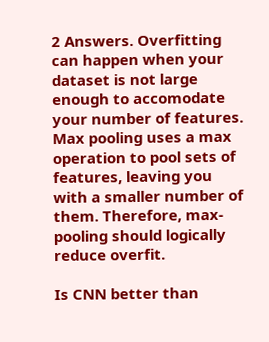2 Answers. Overfitting can happen when your dataset is not large enough to accomodate your number of features. Max pooling uses a max operation to pool sets of features, leaving you with a smaller number of them. Therefore, max-pooling should logically reduce overfit.

Is CNN better than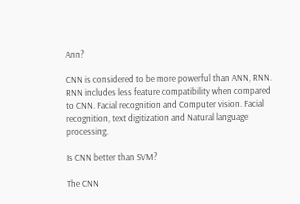Ann?

CNN is considered to be more powerful than ANN, RNN. RNN includes less feature compatibility when compared to CNN. Facial recognition and Computer vision. Facial recognition, text digitization and Natural language processing.

Is CNN better than SVM?

The CNN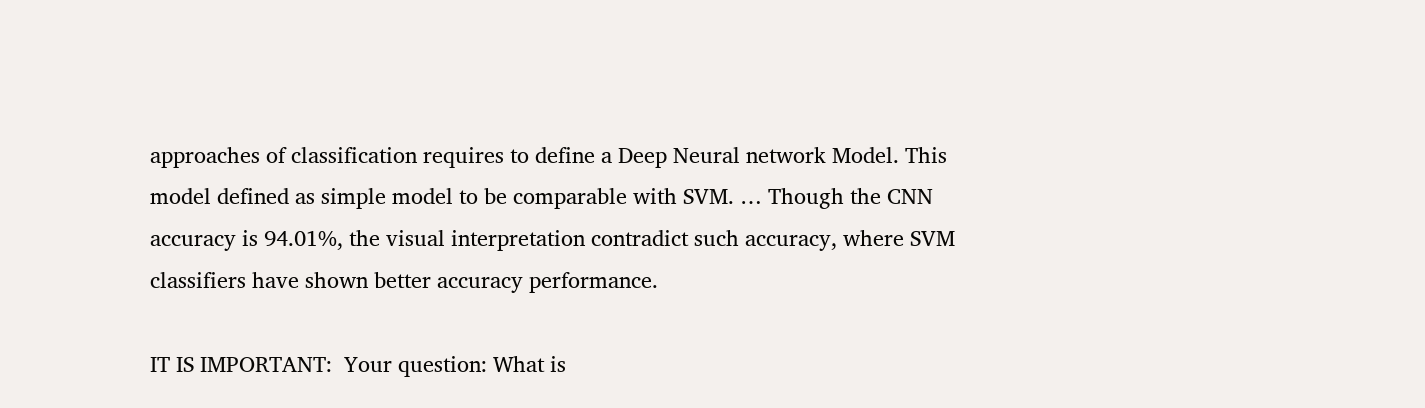approaches of classification requires to define a Deep Neural network Model. This model defined as simple model to be comparable with SVM. … Though the CNN accuracy is 94.01%, the visual interpretation contradict such accuracy, where SVM classifiers have shown better accuracy performance.

IT IS IMPORTANT:  Your question: What is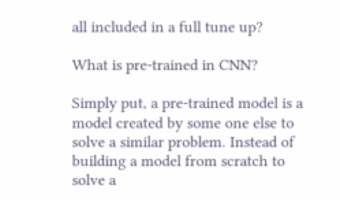all included in a full tune up?

What is pre-trained in CNN?

Simply put, a pre-trained model is a model created by some one else to solve a similar problem. Instead of building a model from scratch to solve a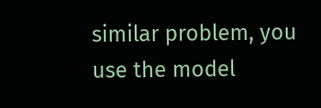similar problem, you use the model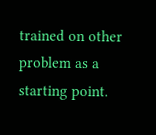trained on other problem as a starting point.